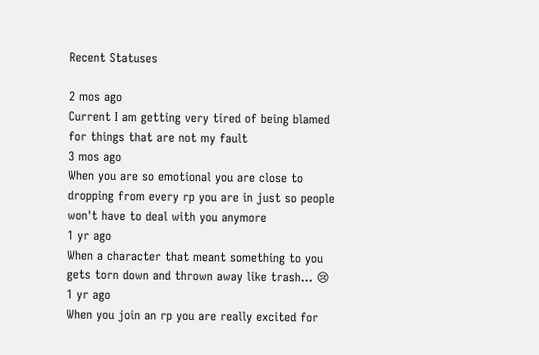Recent Statuses

2 mos ago
Current I am getting very tired of being blamed for things that are not my fault
3 mos ago
When you are so emotional you are close to dropping from every rp you are in just so people won't have to deal with you anymore
1 yr ago
When a character that meant something to you gets torn down and thrown away like trash... 😢
1 yr ago
When you join an rp you are really excited for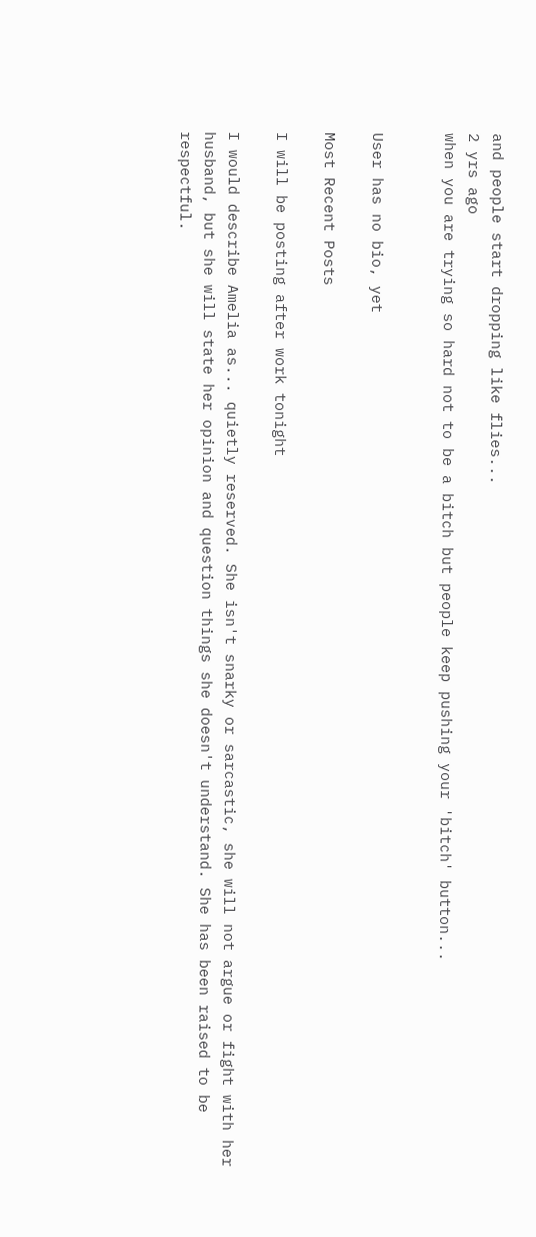and people start dropping like flies...
2 yrs ago
when you are trying so hard not to be a bitch but people keep pushing your 'bitch' button...


User has no bio, yet

Most Recent Posts

I will be posting after work tonight

I would describe Amelia as... quietly reserved. She isn't snarky or sarcastic, she will not argue or fight with her husband, but she will state her opinion and question things she doesn't understand. She has been raised to be respectful.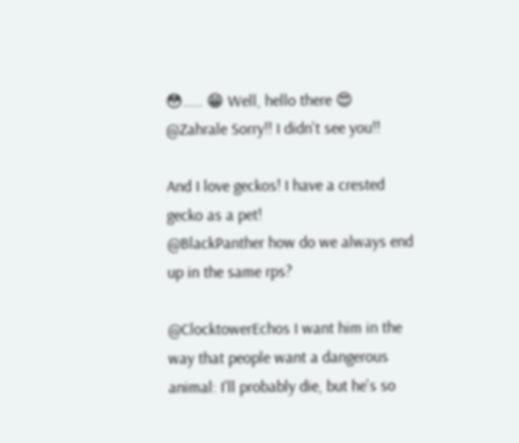😳..... 😁 Well, hello there 😍
@Zahrale Sorry!! I didn't see you!!

And I love geckos! I have a crested gecko as a pet!
@BlackPanther how do we always end up in the same rps?

@ClocktowerEchos I want him in the way that people want a dangerous animal: I'll probably die, but he's so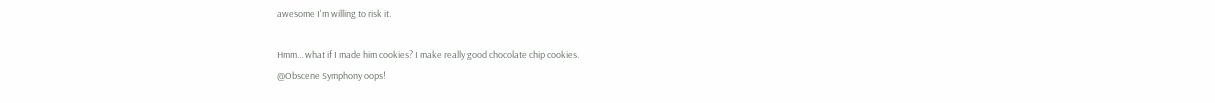awesome I'm willing to risk it.

Hmm... what if I made him cookies? I make really good chocolate chip cookies.
@Obscene Symphony oops!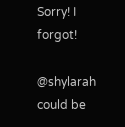Sorry! I forgot!

@shylarah could be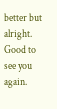better but alright. Good to see you again.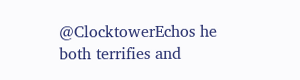@ClocktowerEchos he both terrifies and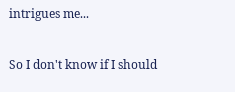intrigues me...

So I don't know if I should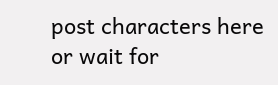post characters here or wait for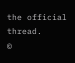the official thread.
©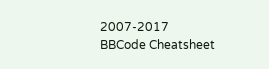2007-2017
BBCode Cheatsheet